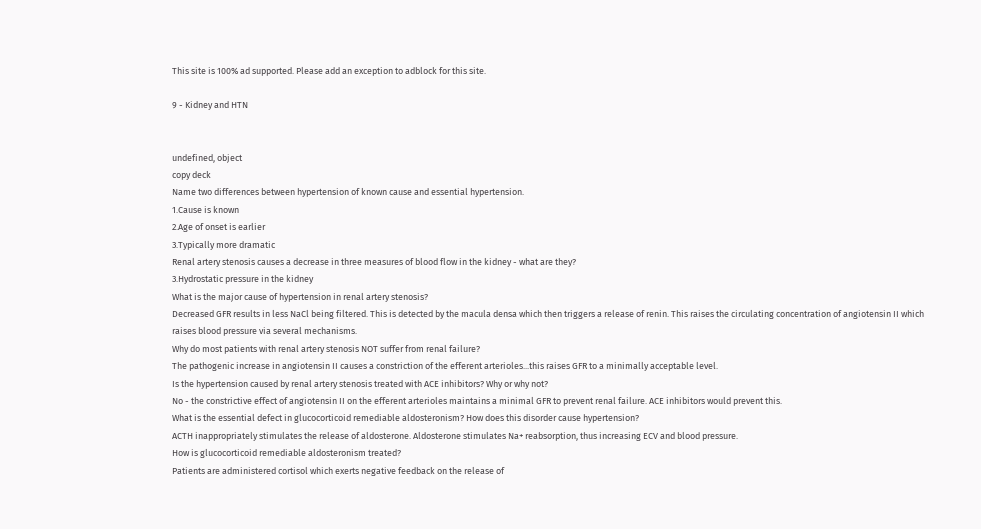This site is 100% ad supported. Please add an exception to adblock for this site.

9 - Kidney and HTN


undefined, object
copy deck
Name two differences between hypertension of known cause and essential hypertension.
1.Cause is known
2.Age of onset is earlier
3.Typically more dramatic
Renal artery stenosis causes a decrease in three measures of blood flow in the kidney - what are they?
3.Hydrostatic pressure in the kidney
What is the major cause of hypertension in renal artery stenosis?
Decreased GFR results in less NaCl being filtered. This is detected by the macula densa which then triggers a release of renin. This raises the circulating concentration of angiotensin II which raises blood pressure via several mechanisms.
Why do most patients with renal artery stenosis NOT suffer from renal failure?
The pathogenic increase in angiotensin II causes a constriction of the efferent arterioles...this raises GFR to a minimally acceptable level.
Is the hypertension caused by renal artery stenosis treated with ACE inhibitors? Why or why not?
No - the constrictive effect of angiotensin II on the efferent arterioles maintains a minimal GFR to prevent renal failure. ACE inhibitors would prevent this.
What is the essential defect in glucocorticoid remediable aldosteronism? How does this disorder cause hypertension?
ACTH inappropriately stimulates the release of aldosterone. Aldosterone stimulates Na+ reabsorption, thus increasing ECV and blood pressure.
How is glucocorticoid remediable aldosteronism treated?
Patients are administered cortisol which exerts negative feedback on the release of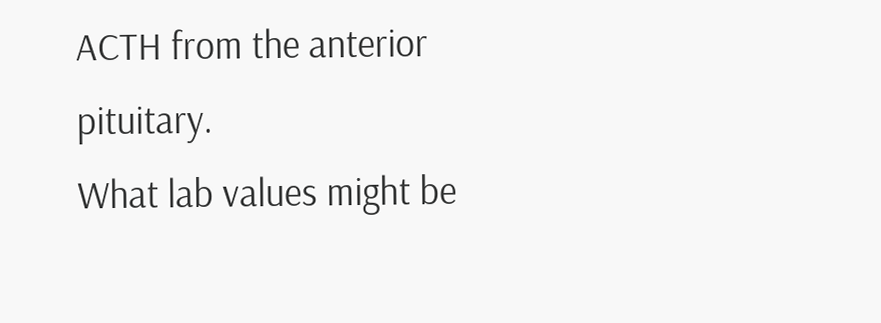ACTH from the anterior pituitary.
What lab values might be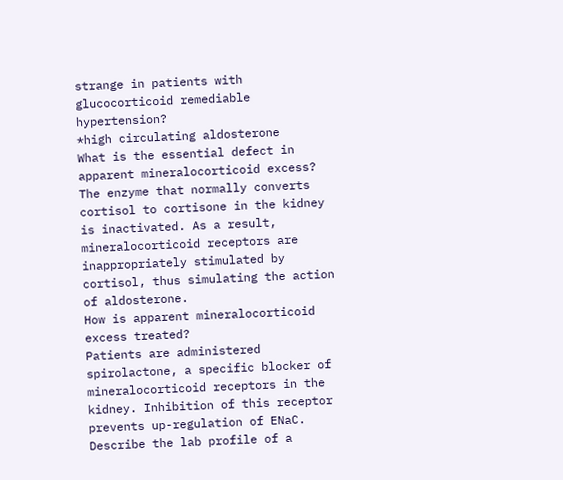strange in patients with glucocorticoid remediable hypertension?
*high circulating aldosterone
What is the essential defect in apparent mineralocorticoid excess?
The enzyme that normally converts cortisol to cortisone in the kidney is inactivated. As a result, mineralocorticoid receptors are inappropriately stimulated by cortisol, thus simulating the action of aldosterone.
How is apparent mineralocorticoid excess treated?
Patients are administered spirolactone, a specific blocker of mineralocorticoid receptors in the kidney. Inhibition of this receptor prevents up-regulation of ENaC.
Describe the lab profile of a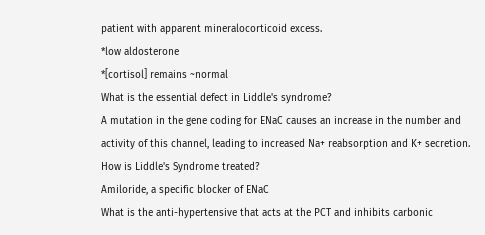patient with apparent mineralocorticoid excess.
*low aldosterone
*[cortisol] remains ~normal
What is the essential defect in Liddle's syndrome?
A mutation in the gene coding for ENaC causes an increase in the number and activity of this channel, leading to increased Na+ reabsorption and K+ secretion.
How is Liddle's Syndrome treated?
Amiloride, a specific blocker of ENaC
What is the anti-hypertensive that acts at the PCT and inhibits carbonic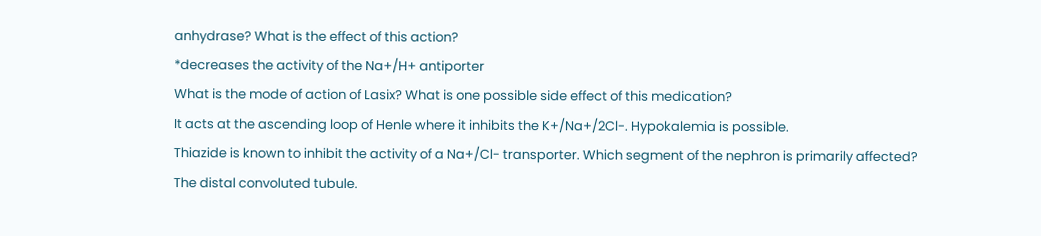anhydrase? What is the effect of this action?
*decreases the activity of the Na+/H+ antiporter
What is the mode of action of Lasix? What is one possible side effect of this medication?
It acts at the ascending loop of Henle where it inhibits the K+/Na+/2Cl-. Hypokalemia is possible.
Thiazide is known to inhibit the activity of a Na+/Cl- transporter. Which segment of the nephron is primarily affected?
The distal convoluted tubule.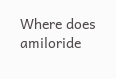Where does amiloride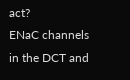act?
ENaC channels in the DCT and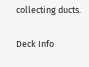collecting ducts.

Deck Info